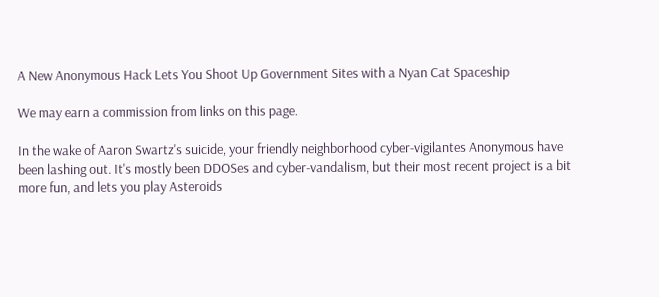A New Anonymous Hack Lets You Shoot Up Government Sites with a Nyan Cat Spaceship

We may earn a commission from links on this page.

In the wake of Aaron Swartz's suicide, your friendly neighborhood cyber-vigilantes Anonymous have been lashing out. It's mostly been DDOSes and cyber-vandalism, but their most recent project is a bit more fun, and lets you play Asteroids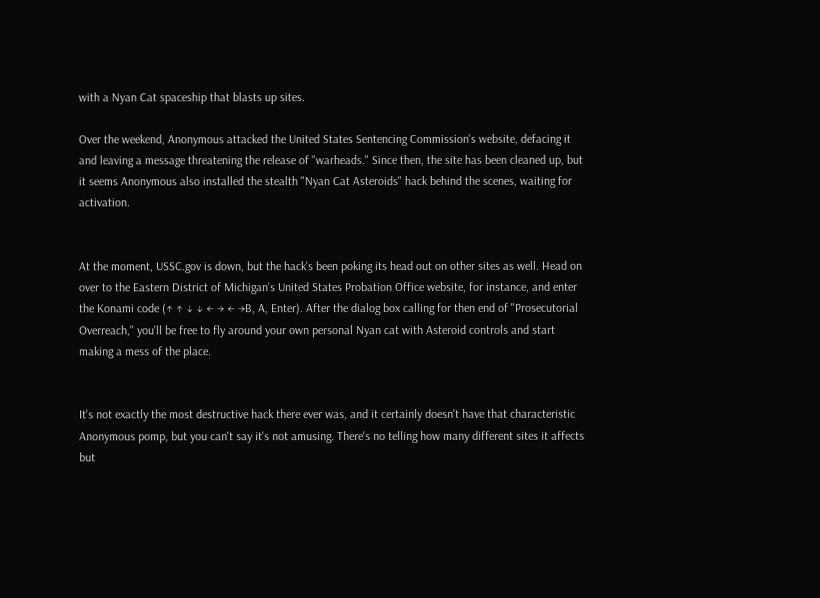with a Nyan Cat spaceship that blasts up sites.

Over the weekend, Anonymous attacked the United States Sentencing Commission's website, defacing it and leaving a message threatening the release of "warheads." Since then, the site has been cleaned up, but it seems Anonymous also installed the stealth "Nyan Cat Asteroids" hack behind the scenes, waiting for activation.


At the moment, USSC.gov is down, but the hack's been poking its head out on other sites as well. Head on over to the Eastern District of Michigan's United States Probation Office website, for instance, and enter the Konami code (↑ ↑ ↓ ↓ ← → ← →B, A, Enter). After the dialog box calling for then end of "Prosecutorial Overreach," you'll be free to fly around your own personal Nyan cat with Asteroid controls and start making a mess of the place.


It's not exactly the most destructive hack there ever was, and it certainly doesn't have that characteristic Anonymous pomp, but you can't say it's not amusing. There's no telling how many different sites it affects but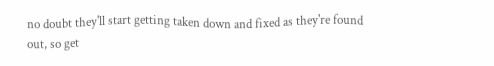no doubt they'll start getting taken down and fixed as they're found out, so get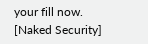your fill now. [Naked Security]